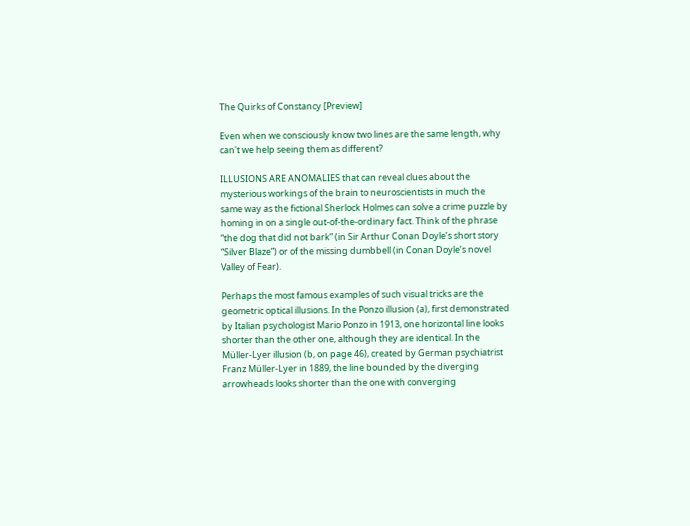The Quirks of Constancy [Preview]

Even when we consciously know two lines are the same length, why can't we help seeing them as different?

ILLUSIONS ARE ANOMALIES that can reveal clues about the mysterious workings of the brain to neuroscientists in much the same way as the fictional Sherlock Holmes can solve a crime puzzle by homing in on a single out-of-the-ordinary fact. Think of the phrase “the dog that did not bark” (in Sir Arthur Conan Doyle’s short story “Silver Blaze”) or of the missing dumbbell (in Conan Doyle’s novel Valley of Fear).

Perhaps the most famous examples of such visual tricks are the geometric optical illusions. In the Ponzo illusion (a), first demonstrated by Italian psychologist Mario Ponzo in 1913, one horizontal line looks shorter than the other one, although they are identical. In the Müller-Lyer illusion (b, on page 46), created by German psychiatrist Franz Müller-Lyer in 1889, the line bounded by the diverging arrowheads looks shorter than the one with converging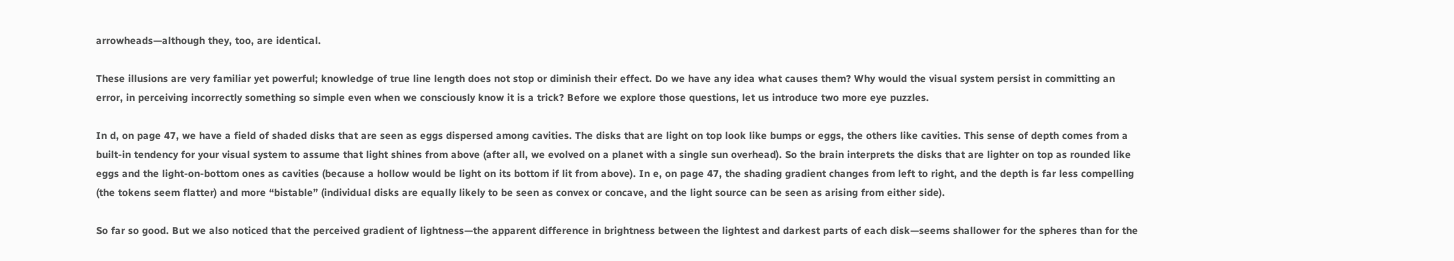arrowheads—although they, too, are identical.

These illusions are very familiar yet powerful; knowledge of true line length does not stop or diminish their effect. Do we have any idea what causes them? Why would the visual system persist in committing an error, in perceiving incorrectly something so simple even when we consciously know it is a trick? Before we explore those questions, let us introduce two more eye puzzles.

In d, on page 47, we have a field of shaded disks that are seen as eggs dispersed among cavities. The disks that are light on top look like bumps or eggs, the others like cavities. This sense of depth comes from a built-in tendency for your visual system to assume that light shines from above (after all, we evolved on a planet with a single sun overhead). So the brain interprets the disks that are lighter on top as rounded like eggs and the light-on-bottom ones as cavities (because a hollow would be light on its bottom if lit from above). In e, on page 47, the shading gradient changes from left to right, and the depth is far less compelling (the tokens seem flatter) and more “bistable” (individual disks are equally likely to be seen as convex or concave, and the light source can be seen as arising from either side).

So far so good. But we also noticed that the perceived gradient of lightness—the apparent difference in brightness between the lightest and darkest parts of each disk—seems shallower for the spheres than for the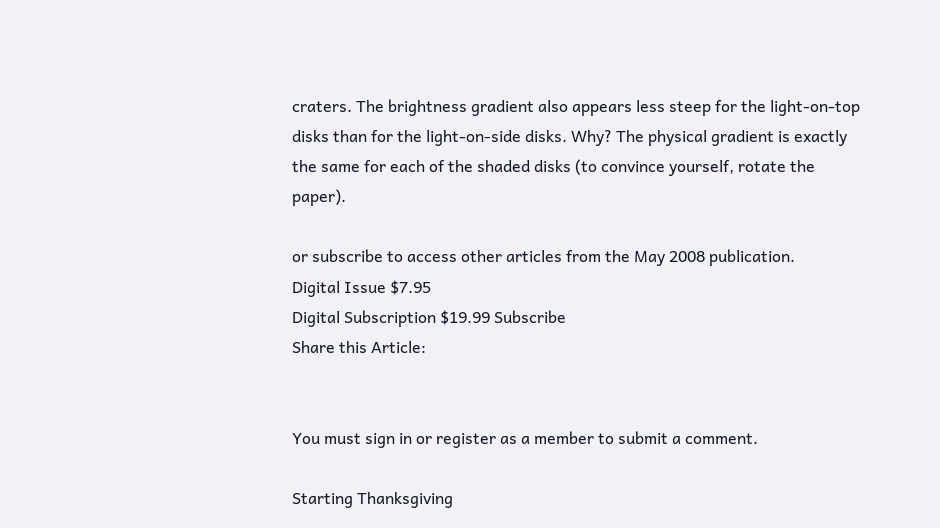craters. The brightness gradient also appears less steep for the light-on-top disks than for the light-on-side disks. Why? The physical gradient is exactly the same for each of the shaded disks (to convince yourself, rotate the paper).

or subscribe to access other articles from the May 2008 publication.
Digital Issue $7.95
Digital Subscription $19.99 Subscribe
Share this Article:


You must sign in or register as a member to submit a comment.

Starting Thanksgiving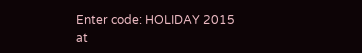Enter code: HOLIDAY 2015
at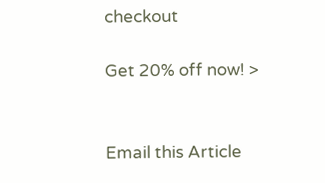checkout

Get 20% off now! >


Email this Article